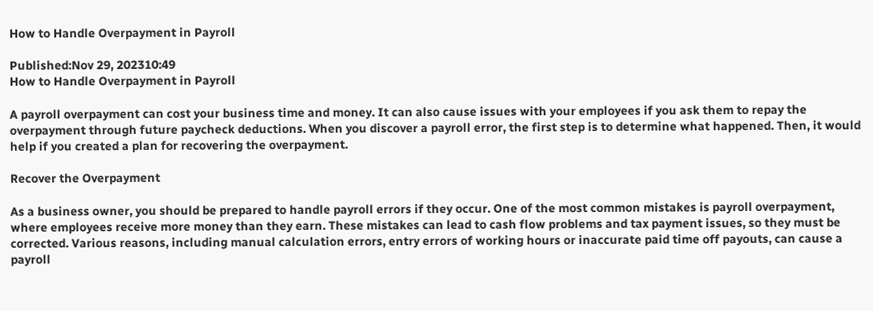How to Handle Overpayment in Payroll

Published:Nov 29, 202310:49
How to Handle Overpayment in Payroll

A payroll overpayment can cost your business time and money. It can also cause issues with your employees if you ask them to repay the overpayment through future paycheck deductions. When you discover a payroll error, the first step is to determine what happened. Then, it would help if you created a plan for recovering the overpayment.

Recover the Overpayment

As a business owner, you should be prepared to handle payroll errors if they occur. One of the most common mistakes is payroll overpayment, where employees receive more money than they earn. These mistakes can lead to cash flow problems and tax payment issues, so they must be corrected. Various reasons, including manual calculation errors, entry errors of working hours or inaccurate paid time off payouts, can cause a payroll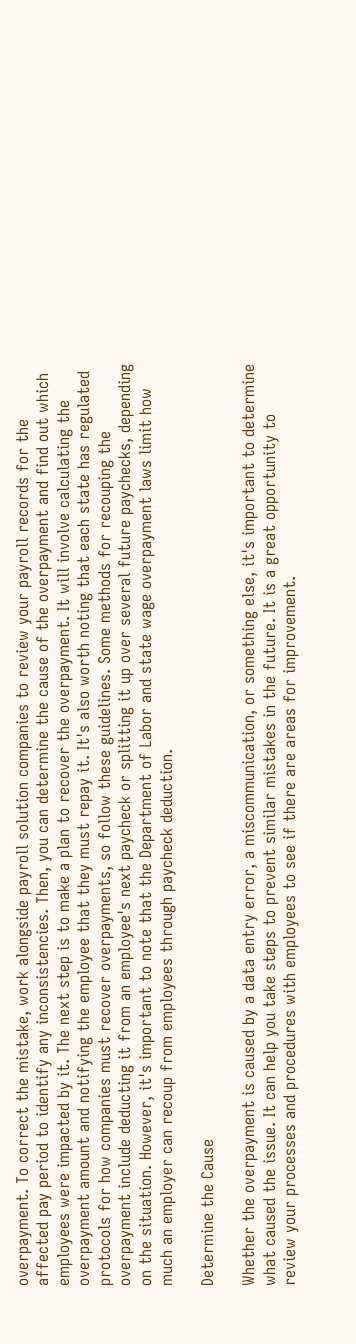overpayment. To correct the mistake, work alongside payroll solution companies to review your payroll records for the affected pay period to identify any inconsistencies. Then, you can determine the cause of the overpayment and find out which employees were impacted by it. The next step is to make a plan to recover the overpayment. It will involve calculating the overpayment amount and notifying the employee that they must repay it. It's also worth noting that each state has regulated protocols for how companies must recover overpayments, so follow these guidelines. Some methods for recouping the overpayment include deducting it from an employee's next paycheck or splitting it up over several future paychecks, depending on the situation. However, it's important to note that the Department of Labor and state wage overpayment laws limit how much an employer can recoup from employees through paycheck deduction.

Determine the Cause

Whether the overpayment is caused by a data entry error, a miscommunication, or something else, it's important to determine what caused the issue. It can help you take steps to prevent similar mistakes in the future. It is a great opportunity to review your processes and procedures with employees to see if there are areas for improvement.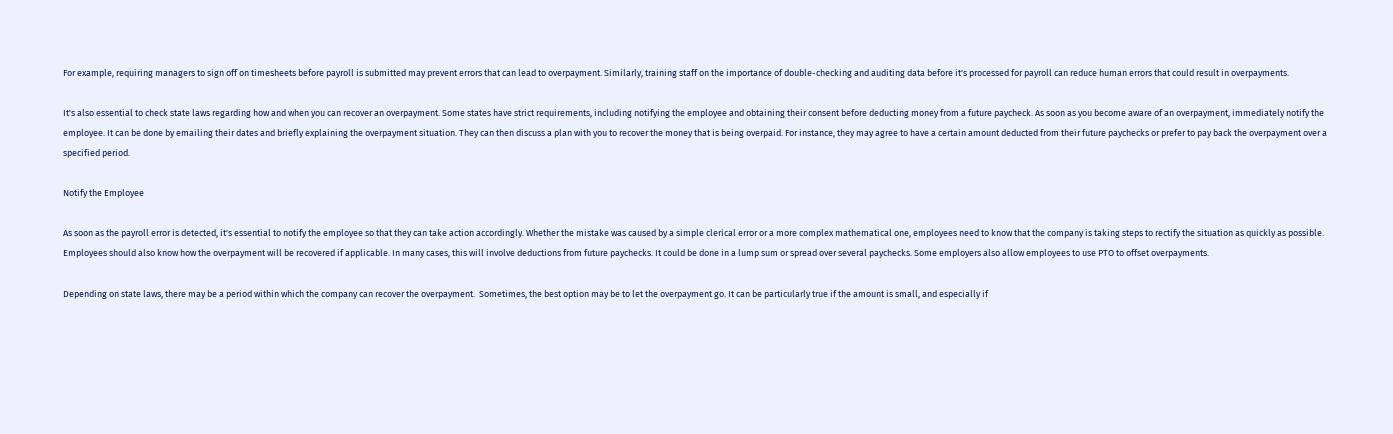For example, requiring managers to sign off on timesheets before payroll is submitted may prevent errors that can lead to overpayment. Similarly, training staff on the importance of double-checking and auditing data before it's processed for payroll can reduce human errors that could result in overpayments.

It's also essential to check state laws regarding how and when you can recover an overpayment. Some states have strict requirements, including notifying the employee and obtaining their consent before deducting money from a future paycheck. As soon as you become aware of an overpayment, immediately notify the employee. It can be done by emailing their dates and briefly explaining the overpayment situation. They can then discuss a plan with you to recover the money that is being overpaid. For instance, they may agree to have a certain amount deducted from their future paychecks or prefer to pay back the overpayment over a specified period.

Notify the Employee

As soon as the payroll error is detected, it's essential to notify the employee so that they can take action accordingly. Whether the mistake was caused by a simple clerical error or a more complex mathematical one, employees need to know that the company is taking steps to rectify the situation as quickly as possible. Employees should also know how the overpayment will be recovered if applicable. In many cases, this will involve deductions from future paychecks. It could be done in a lump sum or spread over several paychecks. Some employers also allow employees to use PTO to offset overpayments.

Depending on state laws, there may be a period within which the company can recover the overpayment.  Sometimes, the best option may be to let the overpayment go. It can be particularly true if the amount is small, and especially if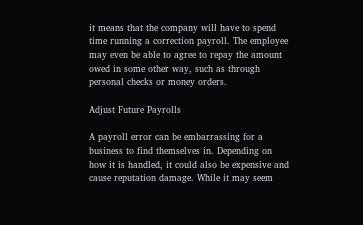it means that the company will have to spend time running a correction payroll. The employee may even be able to agree to repay the amount owed in some other way, such as through personal checks or money orders.

Adjust Future Payrolls

A payroll error can be embarrassing for a business to find themselves in. Depending on how it is handled, it could also be expensive and cause reputation damage. While it may seem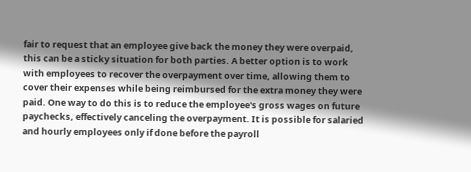fair to request that an employee give back the money they were overpaid, this can be a sticky situation for both parties. A better option is to work with employees to recover the overpayment over time, allowing them to cover their expenses while being reimbursed for the extra money they were paid. One way to do this is to reduce the employee's gross wages on future paychecks, effectively canceling the overpayment. It is possible for salaried and hourly employees only if done before the payroll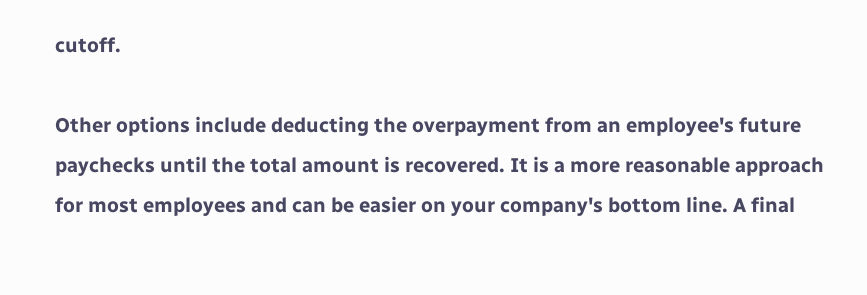cutoff.

Other options include deducting the overpayment from an employee's future paychecks until the total amount is recovered. It is a more reasonable approach for most employees and can be easier on your company's bottom line. A final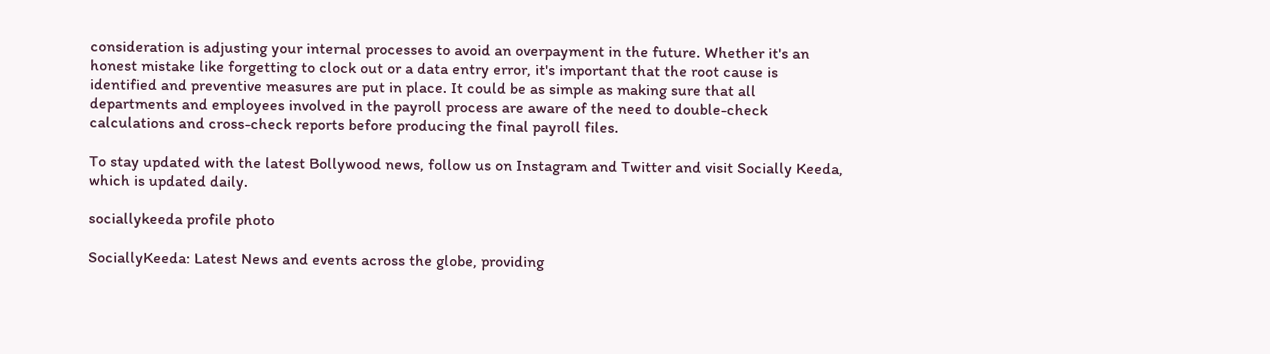consideration is adjusting your internal processes to avoid an overpayment in the future. Whether it's an honest mistake like forgetting to clock out or a data entry error, it's important that the root cause is identified and preventive measures are put in place. It could be as simple as making sure that all departments and employees involved in the payroll process are aware of the need to double-check calculations and cross-check reports before producing the final payroll files.

To stay updated with the latest Bollywood news, follow us on Instagram and Twitter and visit Socially Keeda, which is updated daily.

sociallykeeda profile photo

SociallyKeeda: Latest News and events across the globe, providing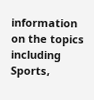information on the topics including Sports,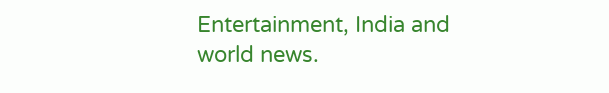Entertainment, India and world news.